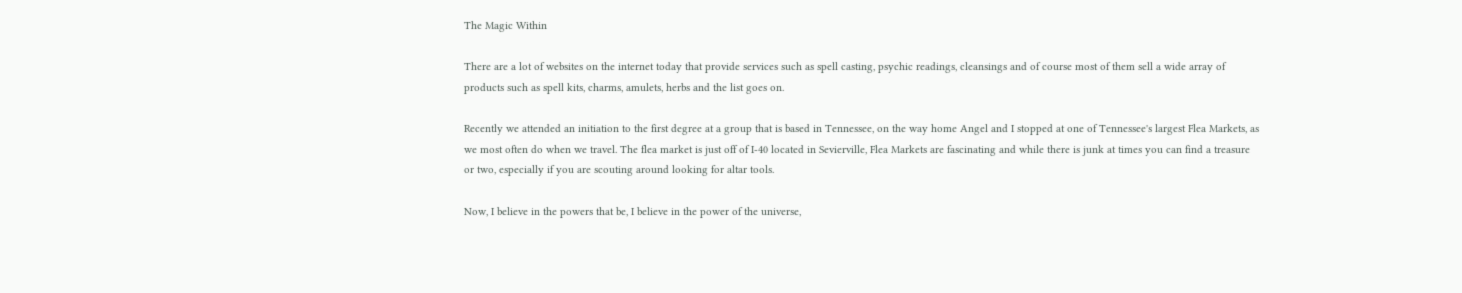The Magic Within

There are a lot of websites on the internet today that provide services such as spell casting, psychic readings, cleansings and of course most of them sell a wide array of products such as spell kits, charms, amulets, herbs and the list goes on.

Recently we attended an initiation to the first degree at a group that is based in Tennessee, on the way home Angel and I stopped at one of Tennessee's largest Flea Markets, as we most often do when we travel. The flea market is just off of I-40 located in Sevierville, Flea Markets are fascinating and while there is junk at times you can find a treasure or two, especially if you are scouting around looking for altar tools.

Now, I believe in the powers that be, I believe in the power of the universe,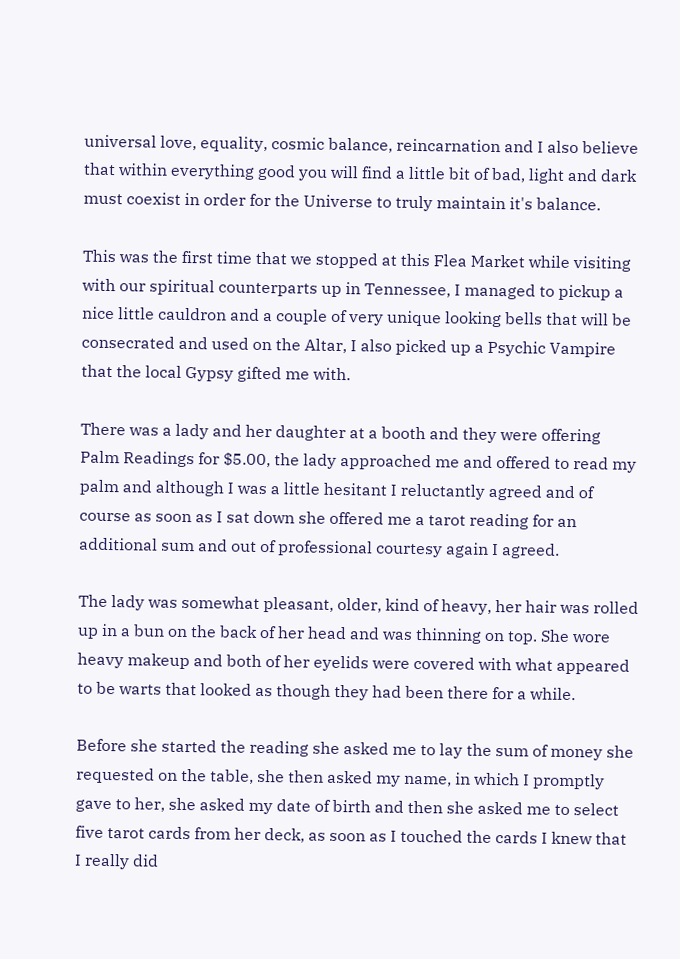universal love, equality, cosmic balance, reincarnation and I also believe that within everything good you will find a little bit of bad, light and dark must coexist in order for the Universe to truly maintain it's balance.

This was the first time that we stopped at this Flea Market while visiting with our spiritual counterparts up in Tennessee, I managed to pickup a nice little cauldron and a couple of very unique looking bells that will be consecrated and used on the Altar, I also picked up a Psychic Vampire that the local Gypsy gifted me with.

There was a lady and her daughter at a booth and they were offering Palm Readings for $5.00, the lady approached me and offered to read my palm and although I was a little hesitant I reluctantly agreed and of course as soon as I sat down she offered me a tarot reading for an additional sum and out of professional courtesy again I agreed.

The lady was somewhat pleasant, older, kind of heavy, her hair was rolled up in a bun on the back of her head and was thinning on top. She wore heavy makeup and both of her eyelids were covered with what appeared to be warts that looked as though they had been there for a while.

Before she started the reading she asked me to lay the sum of money she requested on the table, she then asked my name, in which I promptly gave to her, she asked my date of birth and then she asked me to select five tarot cards from her deck, as soon as I touched the cards I knew that I really did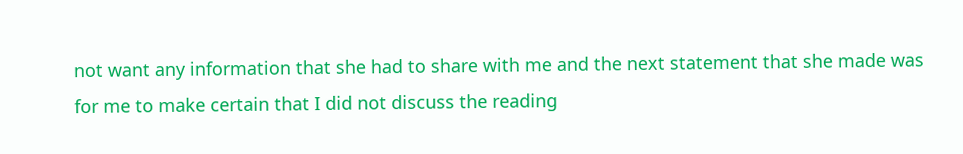not want any information that she had to share with me and the next statement that she made was for me to make certain that I did not discuss the reading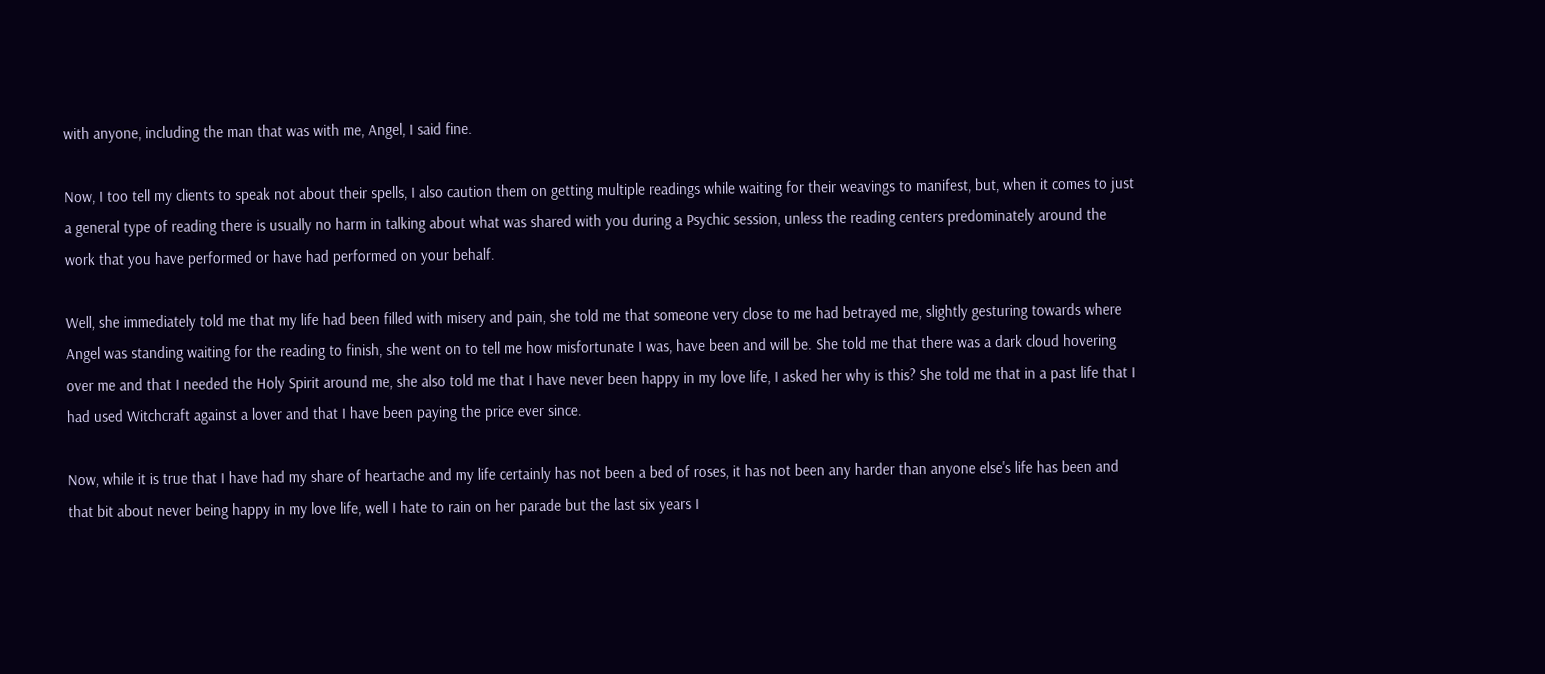with anyone, including the man that was with me, Angel, I said fine.

Now, I too tell my clients to speak not about their spells, I also caution them on getting multiple readings while waiting for their weavings to manifest, but, when it comes to just a general type of reading there is usually no harm in talking about what was shared with you during a Psychic session, unless the reading centers predominately around the work that you have performed or have had performed on your behalf.

Well, she immediately told me that my life had been filled with misery and pain, she told me that someone very close to me had betrayed me, slightly gesturing towards where Angel was standing waiting for the reading to finish, she went on to tell me how misfortunate I was, have been and will be. She told me that there was a dark cloud hovering over me and that I needed the Holy Spirit around me, she also told me that I have never been happy in my love life, I asked her why is this? She told me that in a past life that I had used Witchcraft against a lover and that I have been paying the price ever since.

Now, while it is true that I have had my share of heartache and my life certainly has not been a bed of roses, it has not been any harder than anyone else's life has been and that bit about never being happy in my love life, well I hate to rain on her parade but the last six years I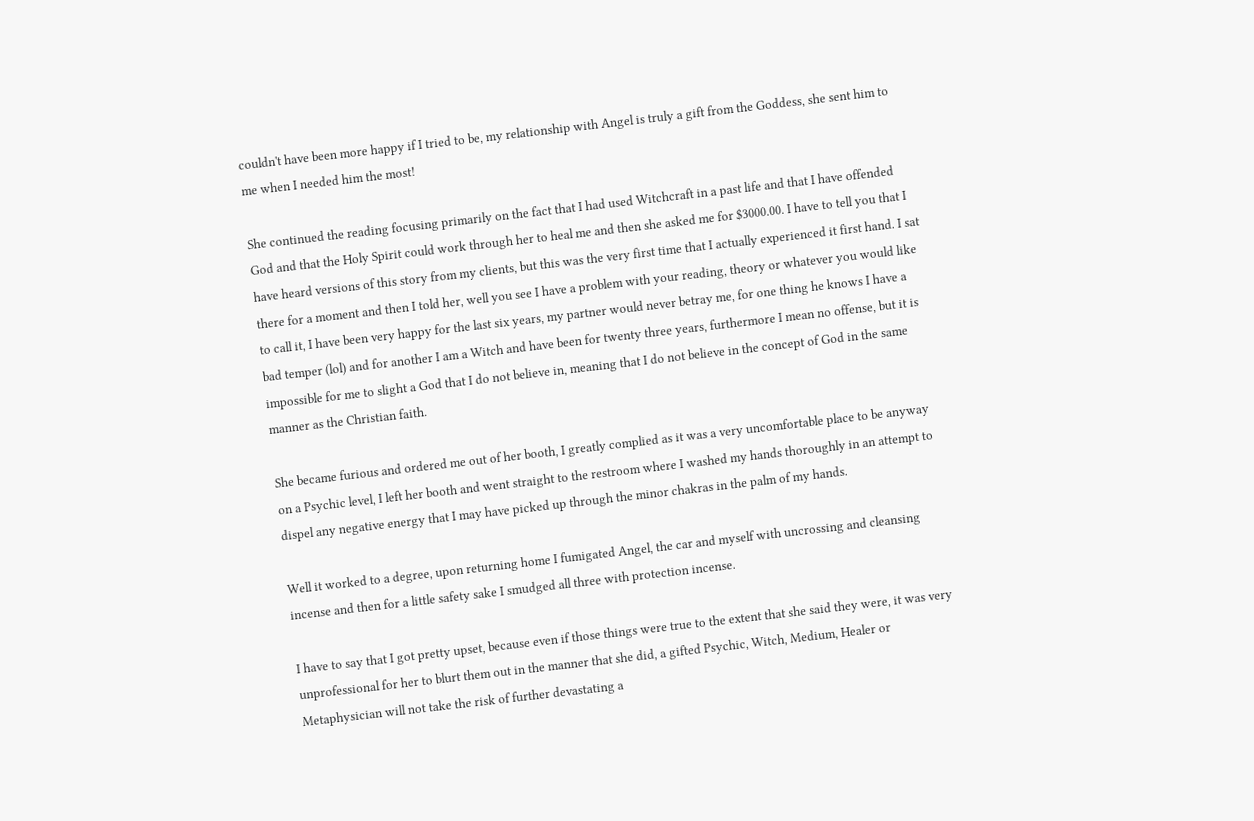couldn't have been more happy if I tried to be, my relationship with Angel is truly a gift from the Goddess, she sent him to me when I needed him the most!

She continued the reading focusing primarily on the fact that I had used Witchcraft in a past life and that I have offended God and that the Holy Spirit could work through her to heal me and then she asked me for $3000.00. I have to tell you that I have heard versions of this story from my clients, but this was the very first time that I actually experienced it first hand. I sat there for a moment and then I told her, well you see I have a problem with your reading, theory or whatever you would like to call it, I have been very happy for the last six years, my partner would never betray me, for one thing he knows I have a bad temper (lol) and for another I am a Witch and have been for twenty three years, furthermore I mean no offense, but it is impossible for me to slight a God that I do not believe in, meaning that I do not believe in the concept of God in the same manner as the Christian faith.

She became furious and ordered me out of her booth, I greatly complied as it was a very uncomfortable place to be anyway on a Psychic level, I left her booth and went straight to the restroom where I washed my hands thoroughly in an attempt to dispel any negative energy that I may have picked up through the minor chakras in the palm of my hands.

Well it worked to a degree, upon returning home I fumigated Angel, the car and myself with uncrossing and cleansing incense and then for a little safety sake I smudged all three with protection incense.

I have to say that I got pretty upset, because even if those things were true to the extent that she said they were, it was very unprofessional for her to blurt them out in the manner that she did, a gifted Psychic, Witch, Medium, Healer or Metaphysician will not take the risk of further devastating a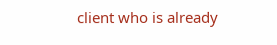client who is already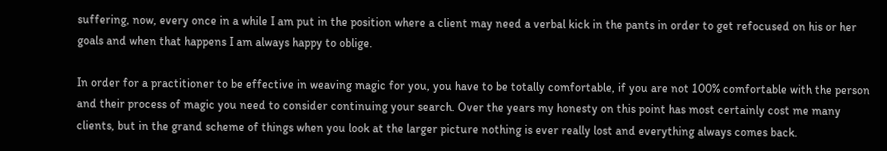suffering, now, every once in a while I am put in the position where a client may need a verbal kick in the pants in order to get refocused on his or her goals and when that happens I am always happy to oblige.

In order for a practitioner to be effective in weaving magic for you, you have to be totally comfortable, if you are not 100% comfortable with the person and their process of magic you need to consider continuing your search. Over the years my honesty on this point has most certainly cost me many clients, but in the grand scheme of things when you look at the larger picture nothing is ever really lost and everything always comes back.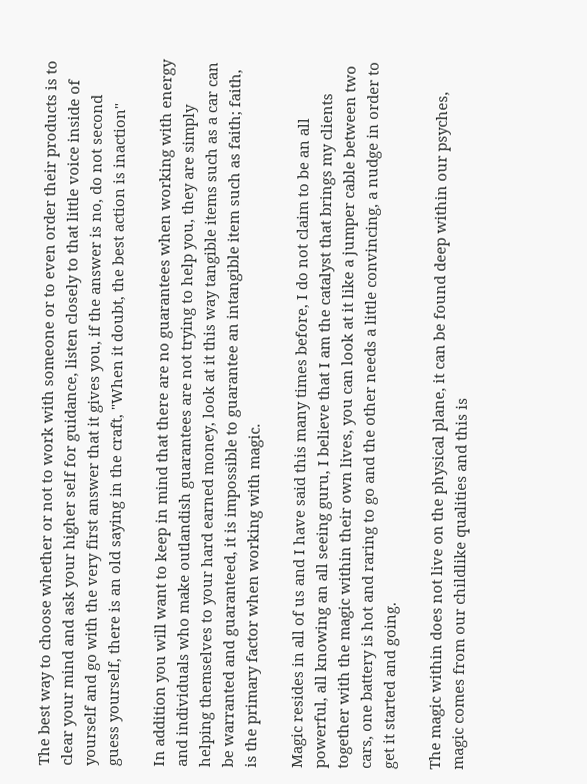The best way to choose whether or not to work with someone or to even order their products is to clear your mind and ask your higher self for guidance, listen closely to that little voice inside of yourself and go with the very first answer that it gives you, if the answer is no, do not second guess yourself, there is an old saying in the craft, "When it doubt, the best action is inaction"

In addition you will want to keep in mind that there are no guarantees when working with energy and individuals who make outlandish guarantees are not trying to help you, they are simply helping themselves to your hard earned money, look at it this way tangible items such as a car can be warranted and guaranteed, it is impossible to guarantee an intangible item such as faith; faith, is the primary factor when working with magic.

Magic resides in all of us and I have said this many times before, I do not claim to be an all powerful, all knowing an all seeing guru, I believe that I am the catalyst that brings my clients together with the magic within their own lives, you can look at it like a jumper cable between two cars, one battery is hot and raring to go and the other needs a little convincing, a nudge in order to get it started and going.

The magic within does not live on the physical plane, it can be found deep within our psyches, magic comes from our childlike qualities and this is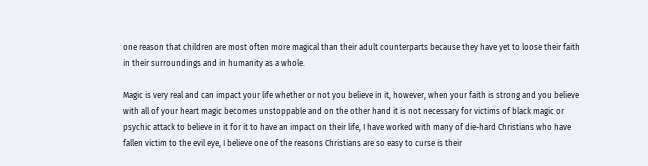one reason that children are most often more magical than their adult counterparts because they have yet to loose their faith in their surroundings and in humanity as a whole.

Magic is very real and can impact your life whether or not you believe in it, however, when your faith is strong and you believe with all of your heart magic becomes unstoppable and on the other hand it is not necessary for victims of black magic or psychic attack to believe in it for it to have an impact on their life, I have worked with many of die-hard Christians who have fallen victim to the evil eye, I believe one of the reasons Christians are so easy to curse is their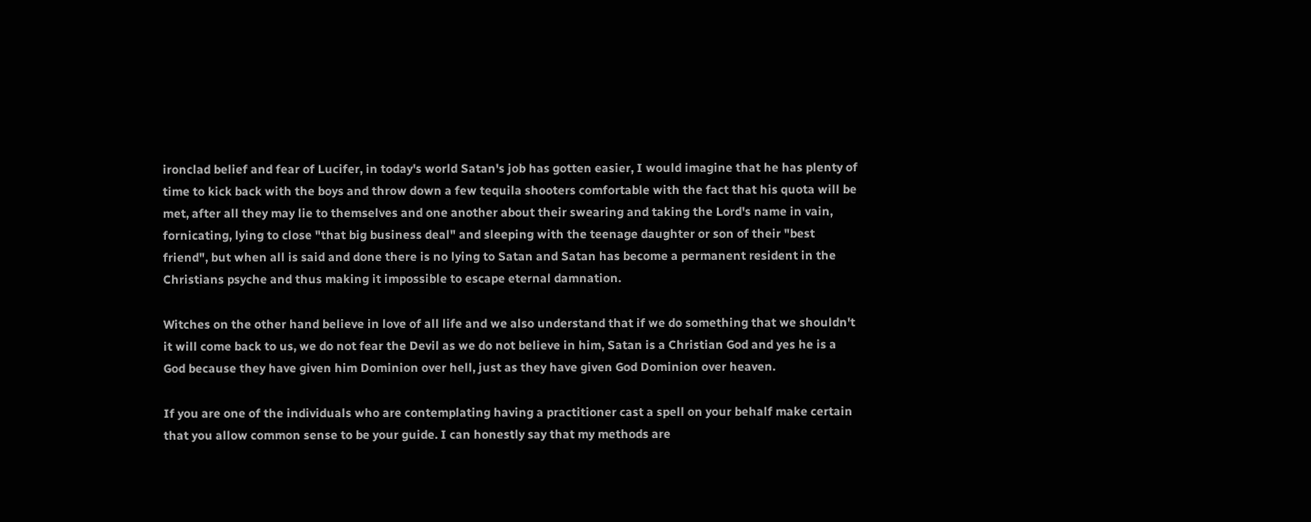ironclad belief and fear of Lucifer, in today's world Satan's job has gotten easier, I would imagine that he has plenty of time to kick back with the boys and throw down a few tequila shooters comfortable with the fact that his quota will be met, after all they may lie to themselves and one another about their swearing and taking the Lord's name in vain, fornicating, lying to close "that big business deal" and sleeping with the teenage daughter or son of their "best friend", but when all is said and done there is no lying to Satan and Satan has become a permanent resident in the Christians psyche and thus making it impossible to escape eternal damnation.

Witches on the other hand believe in love of all life and we also understand that if we do something that we shouldn't it will come back to us, we do not fear the Devil as we do not believe in him, Satan is a Christian God and yes he is a God because they have given him Dominion over hell, just as they have given God Dominion over heaven.

If you are one of the individuals who are contemplating having a practitioner cast a spell on your behalf make certain that you allow common sense to be your guide. I can honestly say that my methods are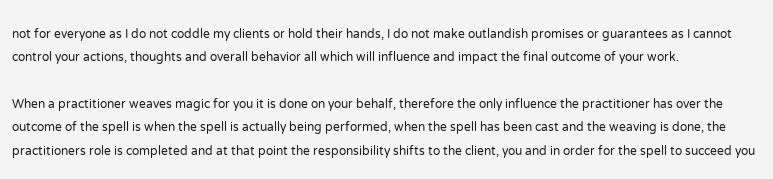not for everyone as I do not coddle my clients or hold their hands, I do not make outlandish promises or guarantees as I cannot control your actions, thoughts and overall behavior all which will influence and impact the final outcome of your work.

When a practitioner weaves magic for you it is done on your behalf, therefore the only influence the practitioner has over the outcome of the spell is when the spell is actually being performed, when the spell has been cast and the weaving is done, the practitioners role is completed and at that point the responsibility shifts to the client, you and in order for the spell to succeed you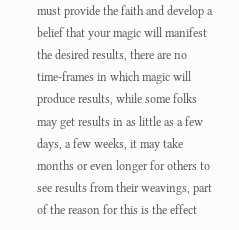must provide the faith and develop a belief that your magic will manifest the desired results, there are no time-frames in which magic will produce results, while some folks may get results in as little as a few days, a few weeks, it may take months or even longer for others to see results from their weavings, part of the reason for this is the effect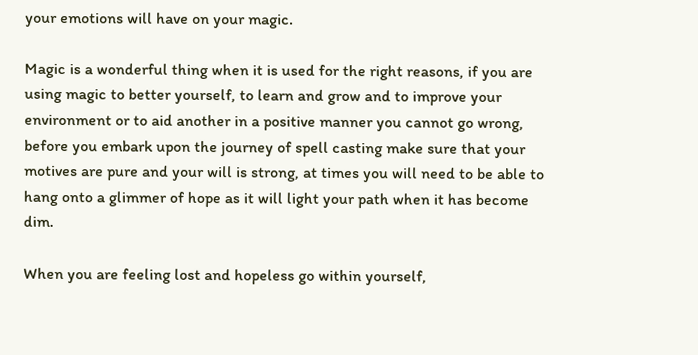your emotions will have on your magic.

Magic is a wonderful thing when it is used for the right reasons, if you are using magic to better yourself, to learn and grow and to improve your environment or to aid another in a positive manner you cannot go wrong, before you embark upon the journey of spell casting make sure that your motives are pure and your will is strong, at times you will need to be able to hang onto a glimmer of hope as it will light your path when it has become dim.

When you are feeling lost and hopeless go within yourself,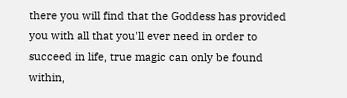there you will find that the Goddess has provided you with all that you'll ever need in order to succeed in life, true magic can only be found within,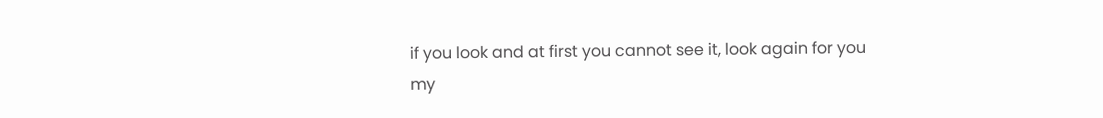if you look and at first you cannot see it, look again for you my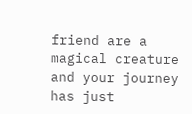friend are a magical creature and your journey has just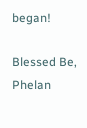began!

Blessed Be, Phelan